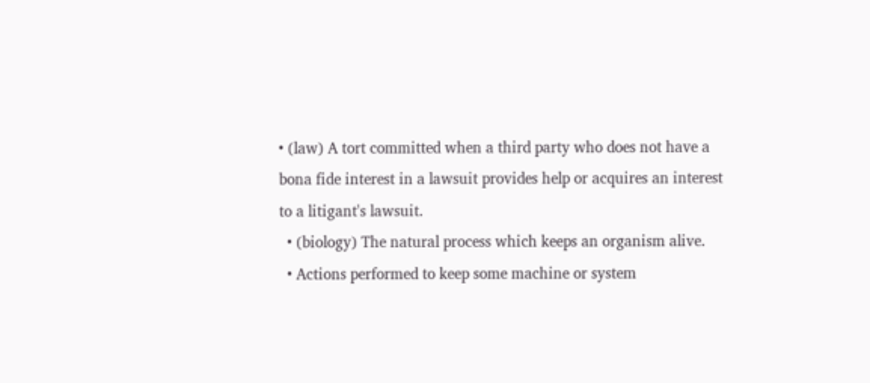• (law) A tort committed when a third party who does not have a bona fide interest in a lawsuit provides help or acquires an interest to a litigant's lawsuit.
  • (biology) The natural process which keeps an organism alive.
  • Actions performed to keep some machine or system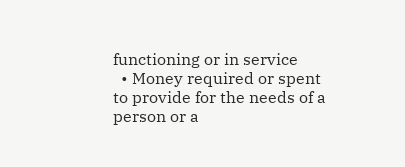functioning or in service
  • Money required or spent to provide for the needs of a person or a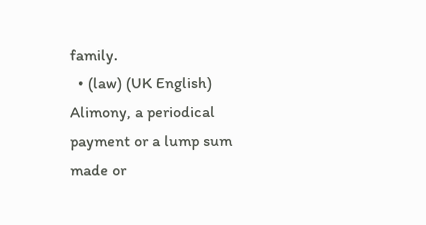family.
  • (law) (UK English) Alimony, a periodical payment or a lump sum made or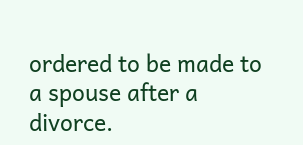ordered to be made to a spouse after a divorce.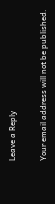Leave a Reply

Your email address will not be published.